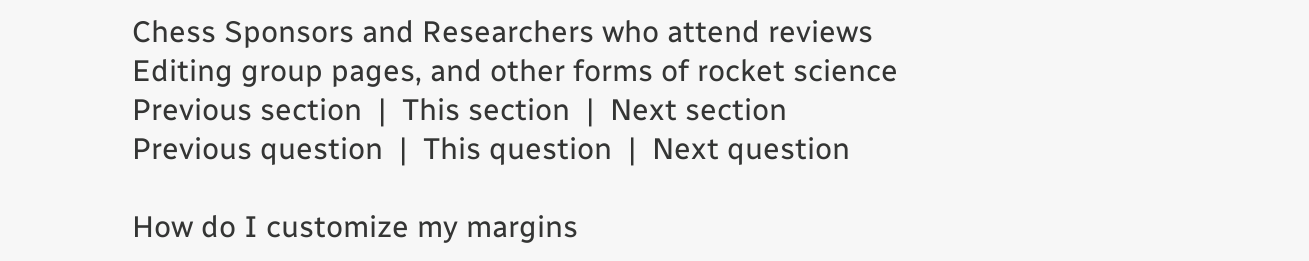Chess Sponsors and Researchers who attend reviews
Editing group pages, and other forms of rocket science
Previous section  |  This section  |  Next section
Previous question  |  This question  |  Next question

How do I customize my margins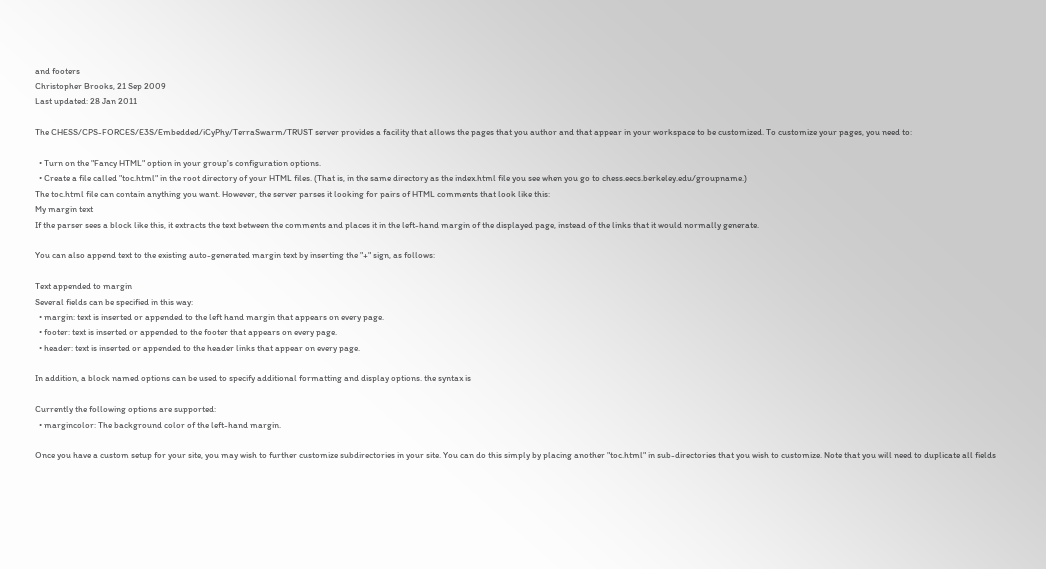and footers
Christopher Brooks, 21 Sep 2009
Last updated: 28 Jan 2011

The CHESS/CPS-FORCES/E3S/Embedded/iCyPhy/TerraSwarm/TRUST server provides a facility that allows the pages that you author and that appear in your workspace to be customized. To customize your pages, you need to:

  • Turn on the "Fancy HTML" option in your group's configuration options.
  • Create a file called "toc.html" in the root directory of your HTML files. (That is, in the same directory as the index.html file you see when you go to chess.eecs.berkeley.edu/groupname.)
The toc.html file can contain anything you want. However, the server parses it looking for pairs of HTML comments that look like this:
My margin text
If the parser sees a block like this, it extracts the text between the comments and places it in the left-hand margin of the displayed page, instead of the links that it would normally generate.

You can also append text to the existing auto-generated margin text by inserting the "+" sign, as follows:

Text appended to margin
Several fields can be specified in this way:
  • margin: text is inserted or appended to the left hand margin that appears on every page.
  • footer: text is inserted or appended to the footer that appears on every page.
  • header: text is inserted or appended to the header links that appear on every page.

In addition, a block named options can be used to specify additional formatting and display options. the syntax is

Currently the following options are supported:
  • margincolor: The background color of the left-hand margin.

Once you have a custom setup for your site, you may wish to further customize subdirectories in your site. You can do this simply by placing another "toc.html" in sub-directories that you wish to customize. Note that you will need to duplicate all fields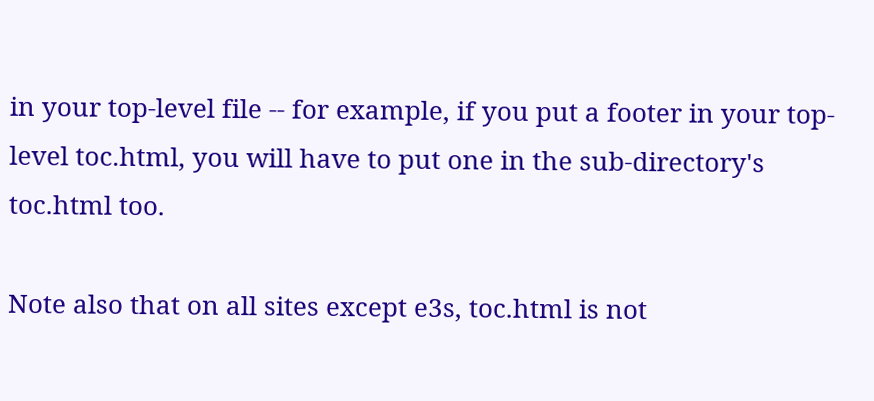in your top-level file -- for example, if you put a footer in your top-level toc.html, you will have to put one in the sub-directory's toc.html too.

Note also that on all sites except e3s, toc.html is not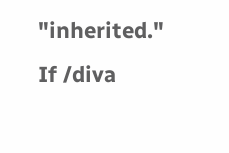"inherited." If /diva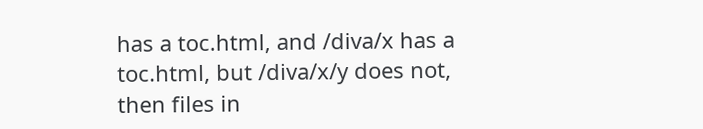has a toc.html, and /diva/x has a toc.html, but /diva/x/y does not, then files in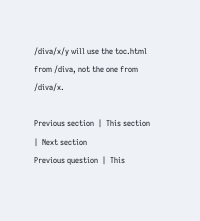/diva/x/y will use the toc.html from /diva, not the one from /diva/x.

Previous section  |  This section  |  Next section
Previous question  |  This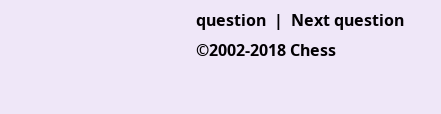question  |  Next question
©2002-2018 Chess